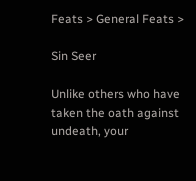Feats > General Feats >

Sin Seer

Unlike others who have taken the oath against undeath, your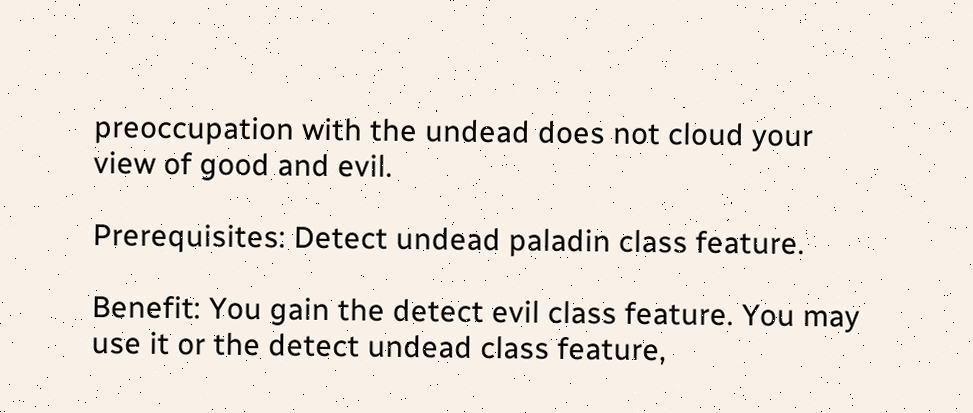preoccupation with the undead does not cloud your view of good and evil.

Prerequisites: Detect undead paladin class feature.

Benefit: You gain the detect evil class feature. You may use it or the detect undead class feature,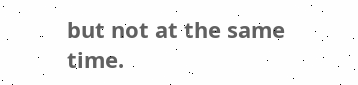but not at the same time.